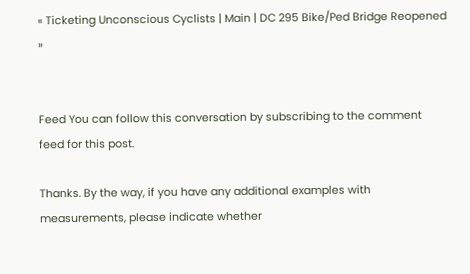« Ticketing Unconscious Cyclists | Main | DC 295 Bike/Ped Bridge Reopened »


Feed You can follow this conversation by subscribing to the comment feed for this post.

Thanks. By the way, if you have any additional examples with measurements, please indicate whether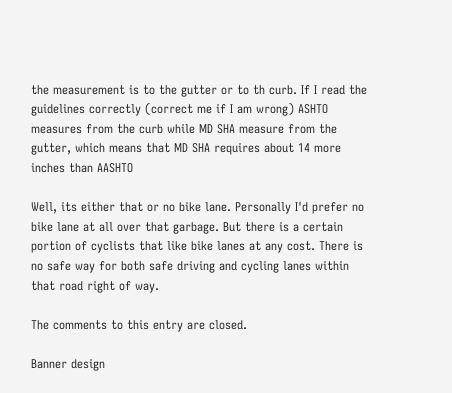the measurement is to the gutter or to th curb. If I read the guidelines correctly (correct me if I am wrong) ASHTO measures from the curb while MD SHA measure from the gutter, which means that MD SHA requires about 14 more inches than AASHTO

Well, its either that or no bike lane. Personally I'd prefer no bike lane at all over that garbage. But there is a certain portion of cyclists that like bike lanes at any cost. There is no safe way for both safe driving and cycling lanes within that road right of way.

The comments to this entry are closed.

Banner design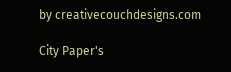by creativecouchdesigns.com

City Paper's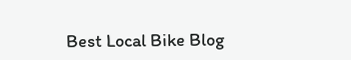Best Local Bike Blog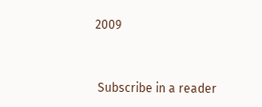2009


 Subscribe in a reader